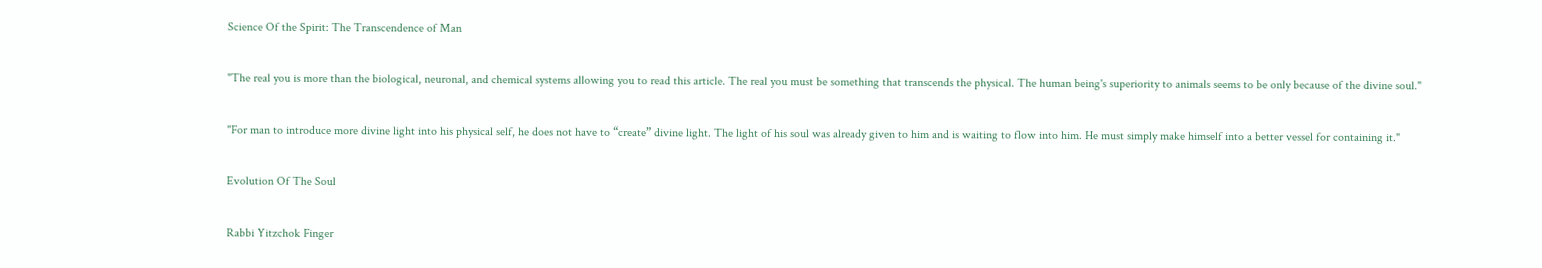Science Of the Spirit: The Transcendence of Man

"The real you is more than the biological, neuronal, and chemical systems allowing you to read this article. The real you must be something that transcends the physical. The human being's superiority to animals seems to be only because of the divine soul."

"For man to introduce more divine light into his physical self, he does not have to “create” divine light. The light of his soul was already given to him and is waiting to flow into him. He must simply make himself into a better vessel for containing it."

Evolution Of The Soul

Rabbi Yitzchok Finger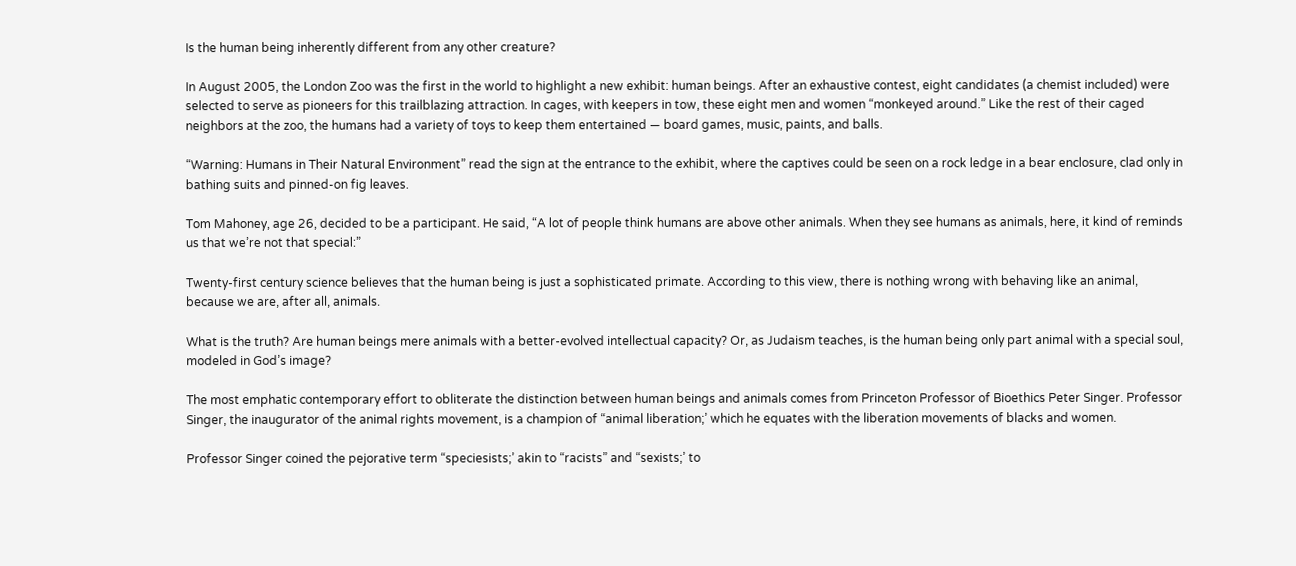Is the human being inherently different from any other creature?

In August 2005, the London Zoo was the first in the world to highlight a new exhibit: human beings. After an exhaustive contest, eight candidates (a chemist included) were selected to serve as pioneers for this trailblazing attraction. In cages, with keepers in tow, these eight men and women “monkeyed around.” Like the rest of their caged neighbors at the zoo, the humans had a variety of toys to keep them entertained — board games, music, paints, and balls.

“Warning: Humans in Their Natural Environment” read the sign at the entrance to the exhibit, where the captives could be seen on a rock ledge in a bear enclosure, clad only in bathing suits and pinned-on fig leaves.

Tom Mahoney, age 26, decided to be a participant. He said, “A lot of people think humans are above other animals. When they see humans as animals, here, it kind of reminds us that we’re not that special:”

Twenty-first century science believes that the human being is just a sophisticated primate. According to this view, there is nothing wrong with behaving like an animal, because we are, after all, animals.

What is the truth? Are human beings mere animals with a better-evolved intellectual capacity? Or, as Judaism teaches, is the human being only part animal with a special soul, modeled in God’s image?

The most emphatic contemporary effort to obliterate the distinction between human beings and animals comes from Princeton Professor of Bioethics Peter Singer. Professor Singer, the inaugurator of the animal rights movement, is a champion of “animal liberation;’ which he equates with the liberation movements of blacks and women.

Professor Singer coined the pejorative term “speciesists;’ akin to “racists” and “sexists;’ to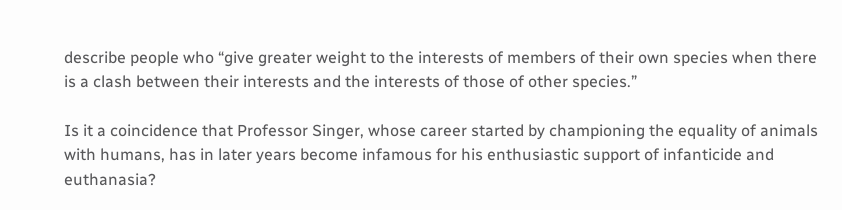describe people who “give greater weight to the interests of members of their own species when there is a clash between their interests and the interests of those of other species.”

Is it a coincidence that Professor Singer, whose career started by championing the equality of animals with humans, has in later years become infamous for his enthusiastic support of infanticide and euthanasia?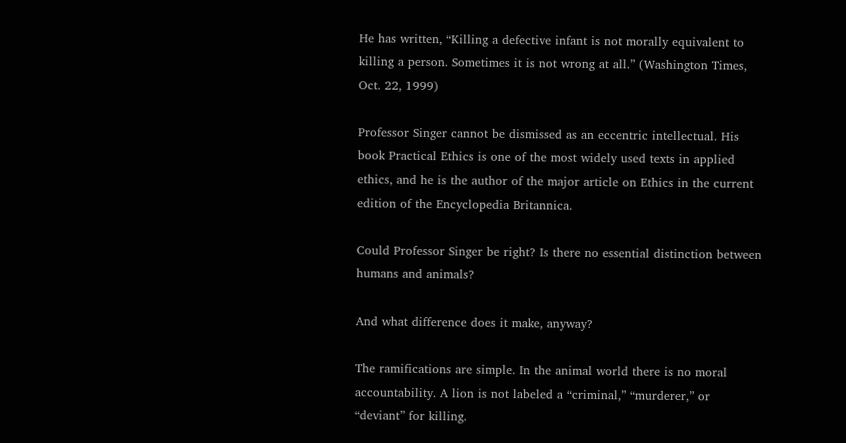He has written, “Killing a defective infant is not morally equivalent to killing a person. Sometimes it is not wrong at all.” (Washington Times, Oct. 22, 1999)

Professor Singer cannot be dismissed as an eccentric intellectual. His book Practical Ethics is one of the most widely used texts in applied ethics, and he is the author of the major article on Ethics in the current edition of the Encyclopedia Britannica.

Could Professor Singer be right? Is there no essential distinction between humans and animals?

And what difference does it make, anyway?

The ramifications are simple. In the animal world there is no moral accountability. A lion is not labeled a “criminal,” “murderer,” or “deviant” for killing.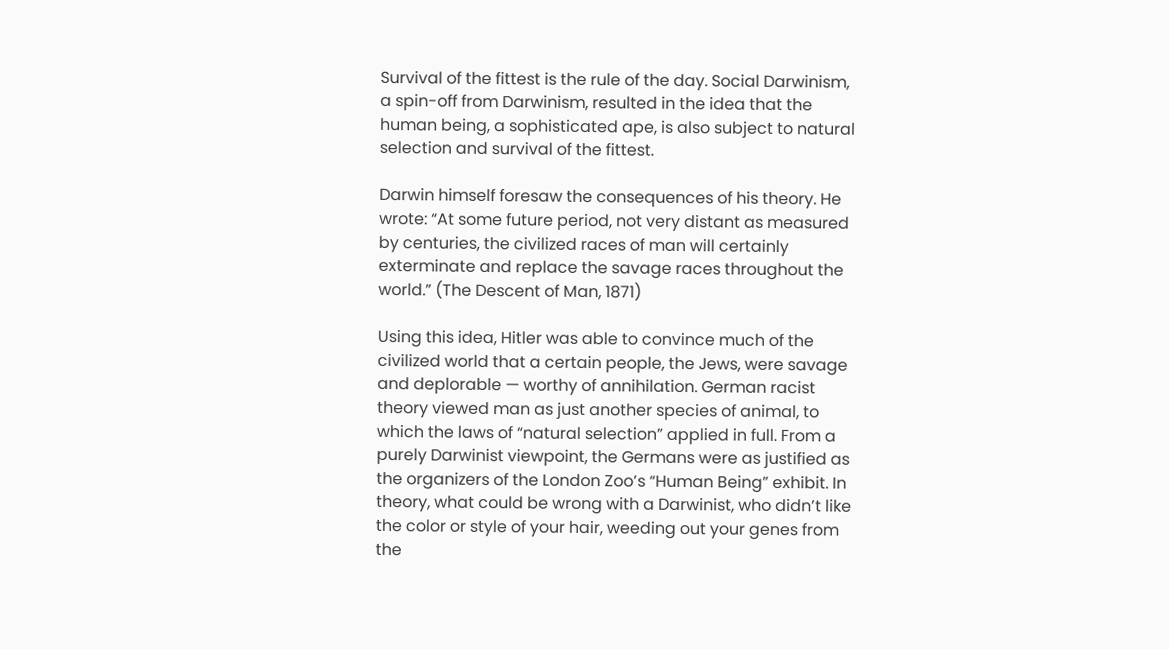Survival of the fittest is the rule of the day. Social Darwinism, a spin-off from Darwinism, resulted in the idea that the human being, a sophisticated ape, is also subject to natural selection and survival of the fittest.

Darwin himself foresaw the consequences of his theory. He wrote: “At some future period, not very distant as measured by centuries, the civilized races of man will certainly exterminate and replace the savage races throughout the world.” (The Descent of Man, 1871)

Using this idea, Hitler was able to convince much of the civilized world that a certain people, the Jews, were savage and deplorable — worthy of annihilation. German racist theory viewed man as just another species of animal, to which the laws of “natural selection” applied in full. From a purely Darwinist viewpoint, the Germans were as justified as the organizers of the London Zoo’s “Human Being” exhibit. In theory, what could be wrong with a Darwinist, who didn’t like the color or style of your hair, weeding out your genes from the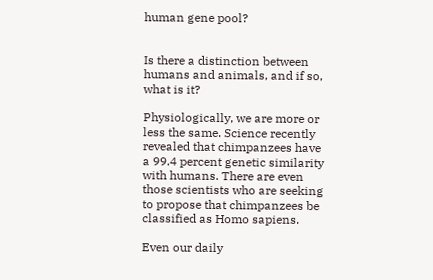human gene pool?


Is there a distinction between humans and animals, and if so, what is it?

Physiologically, we are more or less the same. Science recently revealed that chimpanzees have a 99.4 percent genetic similarity with humans. There are even those scientists who are seeking to propose that chimpanzees be classified as Homo sapiens.

Even our daily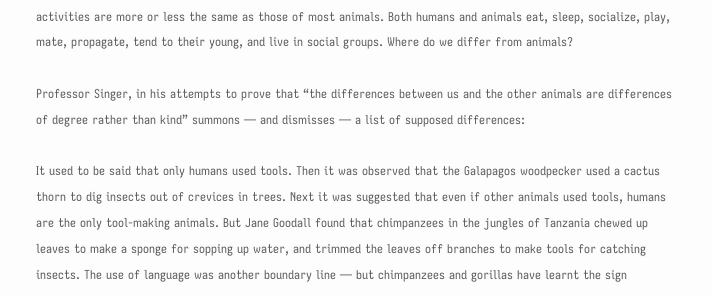activities are more or less the same as those of most animals. Both humans and animals eat, sleep, socialize, play, mate, propagate, tend to their young, and live in social groups. Where do we differ from animals?

Professor Singer, in his attempts to prove that “the differences between us and the other animals are differences of degree rather than kind” summons — and dismisses — a list of supposed differences:

It used to be said that only humans used tools. Then it was observed that the Galapagos woodpecker used a cactus thorn to dig insects out of crevices in trees. Next it was suggested that even if other animals used tools, humans are the only tool-making animals. But Jane Goodall found that chimpanzees in the jungles of Tanzania chewed up leaves to make a sponge for sopping up water, and trimmed the leaves off branches to make tools for catching insects. The use of language was another boundary line — but chimpanzees and gorillas have learnt the sign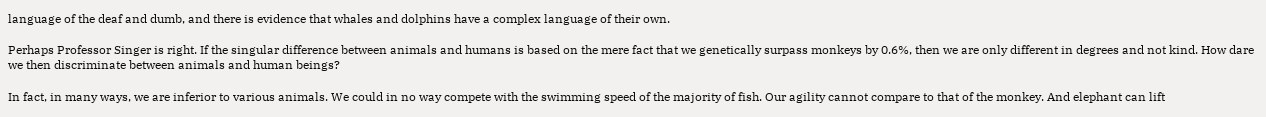language of the deaf and dumb, and there is evidence that whales and dolphins have a complex language of their own.

Perhaps Professor Singer is right. If the singular difference between animals and humans is based on the mere fact that we genetically surpass monkeys by 0.6%, then we are only different in degrees and not kind. How dare we then discriminate between animals and human beings?

In fact, in many ways, we are inferior to various animals. We could in no way compete with the swimming speed of the majority of fish. Our agility cannot compare to that of the monkey. And elephant can lift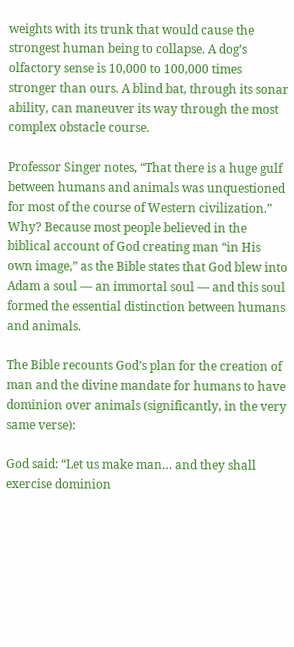weights with its trunk that would cause the strongest human being to collapse. A dog’s olfactory sense is 10,000 to 100,000 times stronger than ours. A blind bat, through its sonar ability, can maneuver its way through the most complex obstacle course.

Professor Singer notes, “That there is a huge gulf between humans and animals was unquestioned for most of the course of Western civilization.” Why? Because most people believed in the biblical account of God creating man “in His own image,” as the Bible states that God blew into Adam a soul — an immortal soul — and this soul formed the essential distinction between humans and animals.

The Bible recounts God’s plan for the creation of man and the divine mandate for humans to have dominion over animals (significantly, in the very same verse):

God said: “Let us make man… and they shall exercise dominion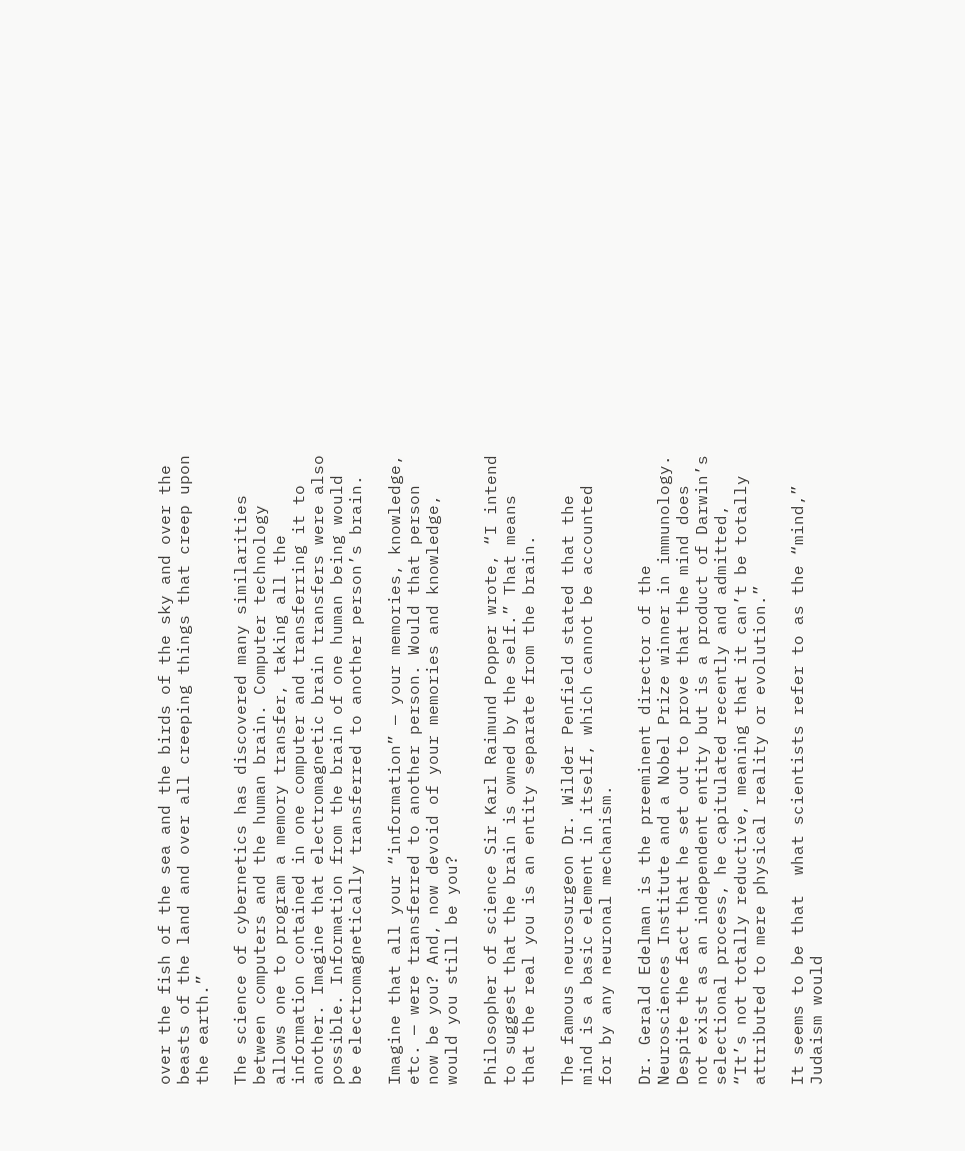over the fish of the sea and the birds of the sky and over the beasts of the land and over all creeping things that creep upon the earth.”

The science of cybernetics has discovered many similarities between computers and the human brain. Computer technology allows one to program a memory transfer, taking all the information contained in one computer and transferring it to another. Imagine that electromagnetic brain transfers were also possible. Information from the brain of one human being would be electromagnetically transferred to another person’s brain.

Imagine that all your “information” — your memories, knowledge, etc. — were transferred to another person. Would that person now be you? And, now devoid of your memories and knowledge, would you still be you?

Philosopher of science Sir Karl Raimund Popper wrote, “I intend to suggest that the brain is owned by the self.” That means that the real you is an entity separate from the brain.

The famous neurosurgeon Dr. Wilder Penfield stated that the mind is a basic element in itself, which cannot be accounted for by any neuronal mechanism.

Dr. Gerald Edelman is the preeminent director of the Neurosciences Institute and a Nobel Prize winner in immunology. Despite the fact that he set out to prove that the mind does not exist as an independent entity but is a product of Darwin’s selectional process, he capitulated recently and admitted, “It’s not totally reductive, meaning that it can’t be totally attributed to mere physical reality or evolution.”

It seems to be that  what scientists refer to as the “mind,” Judaism would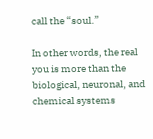call the “soul.”

In other words, the real you is more than the biological, neuronal, and chemical systems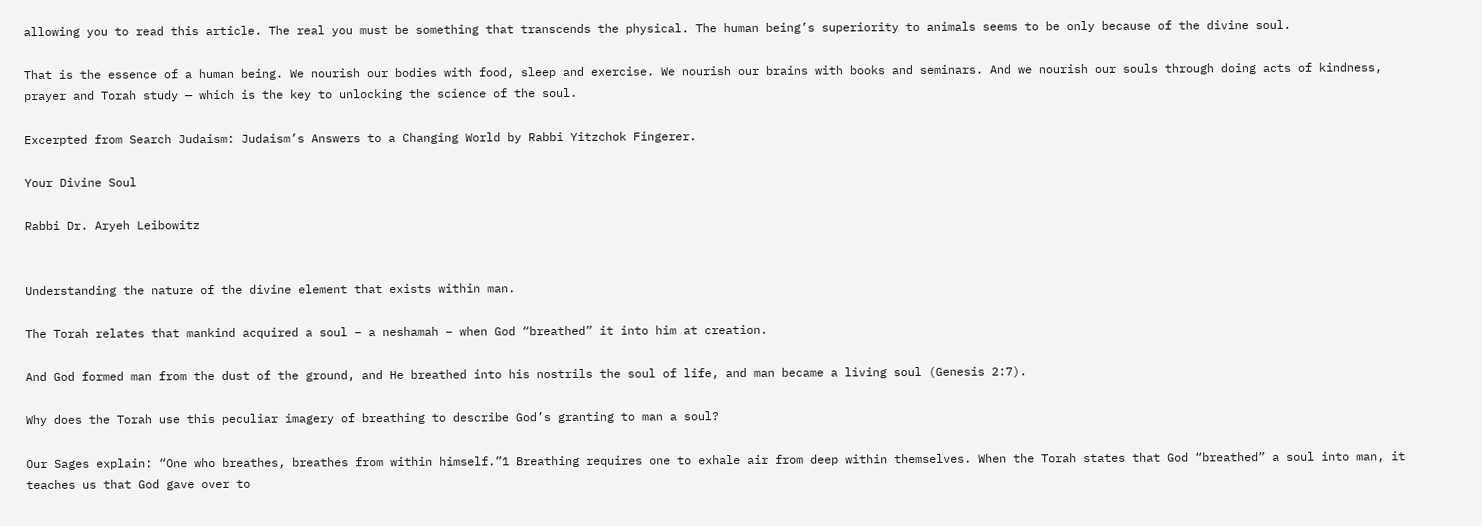allowing you to read this article. The real you must be something that transcends the physical. The human being’s superiority to animals seems to be only because of the divine soul.

That is the essence of a human being. We nourish our bodies with food, sleep and exercise. We nourish our brains with books and seminars. And we nourish our souls through doing acts of kindness, prayer and Torah study — which is the key to unlocking the science of the soul.

Excerpted from Search Judaism: Judaism’s Answers to a Changing World by Rabbi Yitzchok Fingerer.

Your Divine Soul

Rabbi Dr. Aryeh Leibowitz


Understanding the nature of the divine element that exists within man.

The Torah relates that mankind acquired a soul – a neshamah – when God “breathed” it into him at creation.

And God formed man from the dust of the ground, and He breathed into his nostrils the soul of life, and man became a living soul (Genesis 2:7).

Why does the Torah use this peculiar imagery of breathing to describe God’s granting to man a soul?

Our Sages explain: “One who breathes, breathes from within himself.”1 Breathing requires one to exhale air from deep within themselves. When the Torah states that God “breathed” a soul into man, it teaches us that God gave over to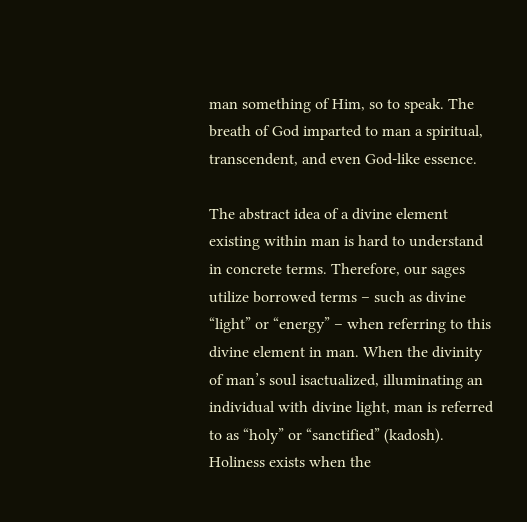man something of Him, so to speak. The breath of God imparted to man a spiritual, transcendent, and even God-like essence.

The abstract idea of a divine element existing within man is hard to understand in concrete terms. Therefore, our sages utilize borrowed terms – such as divine “light” or “energy” – when referring to this divine element in man. When the divinity of man’s soul isactualized, illuminating an individual with divine light, man is referred to as “holy” or “sanctified” (kadosh). Holiness exists when the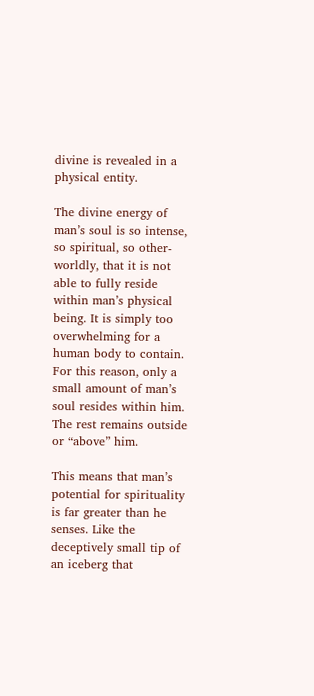divine is revealed in a physical entity.

The divine energy of man’s soul is so intense, so spiritual, so other-worldly, that it is not able to fully reside within man’s physical being. It is simply too overwhelming for a human body to contain. For this reason, only a small amount of man’s soul resides within him. The rest remains outside or “above” him.

This means that man’s potential for spirituality is far greater than he senses. Like the deceptively small tip of an iceberg that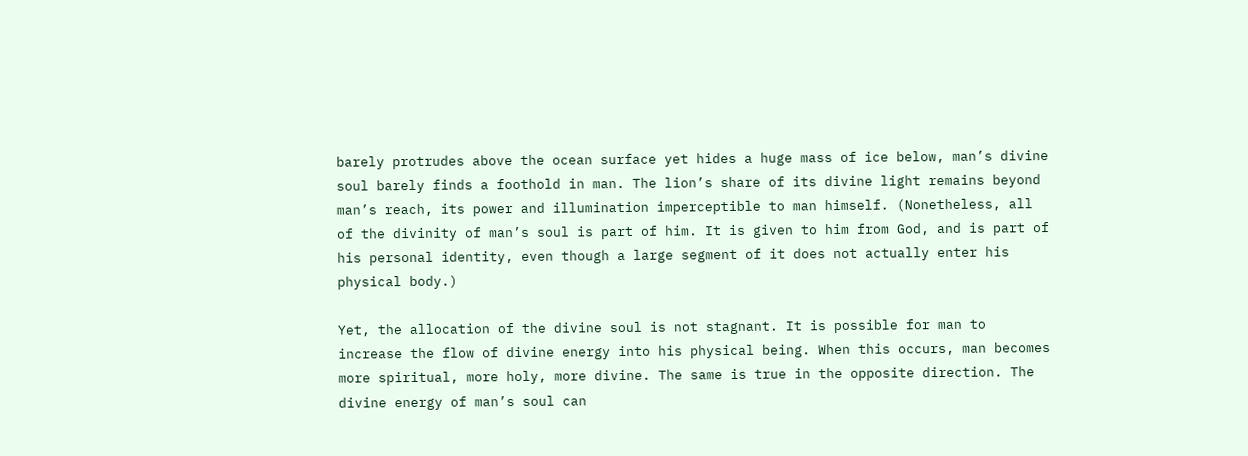barely protrudes above the ocean surface yet hides a huge mass of ice below, man’s divine soul barely finds a foothold in man. The lion’s share of its divine light remains beyond man’s reach, its power and illumination imperceptible to man himself. (Nonetheless, all of the divinity of man’s soul is part of him. It is given to him from God, and is part of his personal identity, even though a large segment of it does not actually enter his physical body.)

Yet, the allocation of the divine soul is not stagnant. It is possible for man to increase the flow of divine energy into his physical being. When this occurs, man becomes more spiritual, more holy, more divine. The same is true in the opposite direction. The divine energy of man’s soul can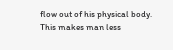flow out of his physical body. This makes man less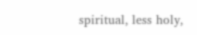spiritual, less holy,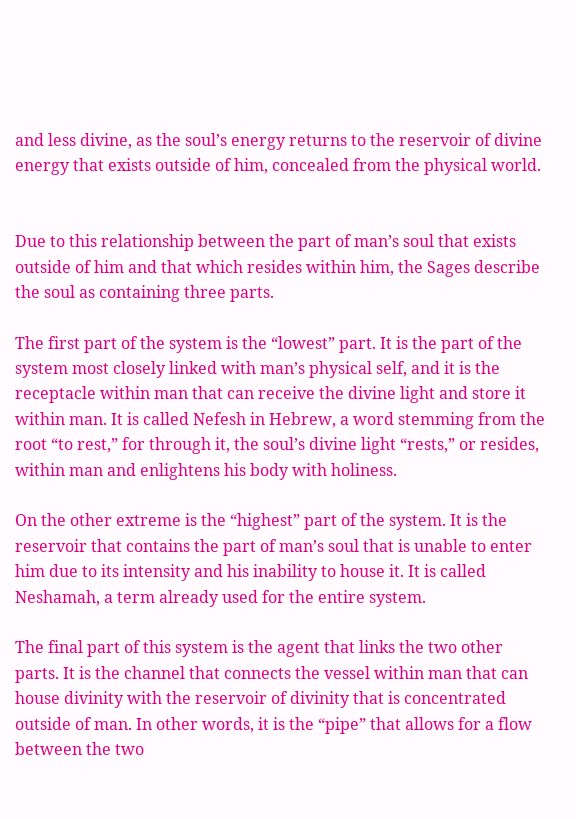and less divine, as the soul’s energy returns to the reservoir of divine energy that exists outside of him, concealed from the physical world.


Due to this relationship between the part of man’s soul that exists outside of him and that which resides within him, the Sages describe the soul as containing three parts.

The first part of the system is the “lowest” part. It is the part of the system most closely linked with man’s physical self, and it is the receptacle within man that can receive the divine light and store it within man. It is called Nefesh in Hebrew, a word stemming from the root “to rest,” for through it, the soul’s divine light “rests,” or resides, within man and enlightens his body with holiness.

On the other extreme is the “highest” part of the system. It is the reservoir that contains the part of man’s soul that is unable to enter him due to its intensity and his inability to house it. It is called Neshamah, a term already used for the entire system.

The final part of this system is the agent that links the two other parts. It is the channel that connects the vessel within man that can house divinity with the reservoir of divinity that is concentrated outside of man. In other words, it is the “pipe” that allows for a flow between the two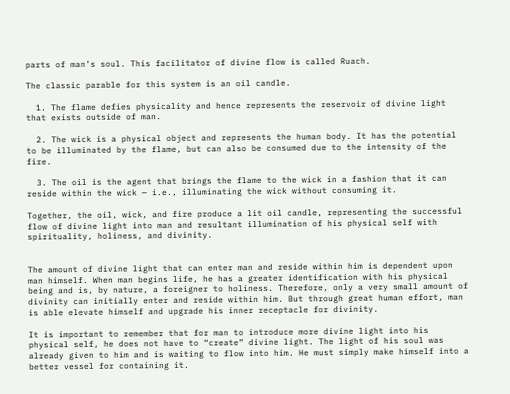parts of man’s soul. This facilitator of divine flow is called Ruach.

The classic parable for this system is an oil candle.

  1. The flame defies physicality and hence represents the reservoir of divine light that exists outside of man.

  2. The wick is a physical object and represents the human body. It has the potential to be illuminated by the flame, but can also be consumed due to the intensity of the fire.

  3. The oil is the agent that brings the flame to the wick in a fashion that it can reside within the wick — i.e., illuminating the wick without consuming it.

Together, the oil, wick, and fire produce a lit oil candle, representing the successful flow of divine light into man and resultant illumination of his physical self with spirituality, holiness, and divinity.


The amount of divine light that can enter man and reside within him is dependent upon man himself. When man begins life, he has a greater identification with his physical being and is, by nature, a foreigner to holiness. Therefore, only a very small amount of divinity can initially enter and reside within him. But through great human effort, man is able elevate himself and upgrade his inner receptacle for divinity.

It is important to remember that for man to introduce more divine light into his physical self, he does not have to “create” divine light. The light of his soul was already given to him and is waiting to flow into him. He must simply make himself into a better vessel for containing it.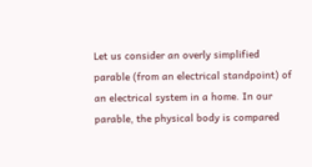Let us consider an overly simplified parable (from an electrical standpoint) of an electrical system in a home. In our parable, the physical body is compared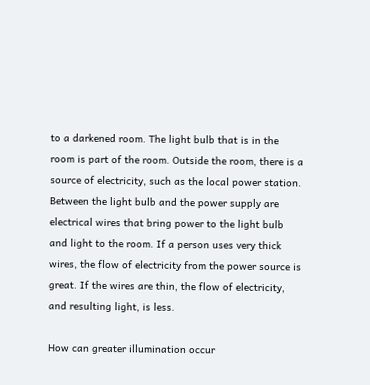to a darkened room. The light bulb that is in the room is part of the room. Outside the room, there is a source of electricity, such as the local power station. Between the light bulb and the power supply are electrical wires that bring power to the light bulb and light to the room. If a person uses very thick wires, the flow of electricity from the power source is great. If the wires are thin, the flow of electricity, and resulting light, is less.

How can greater illumination occur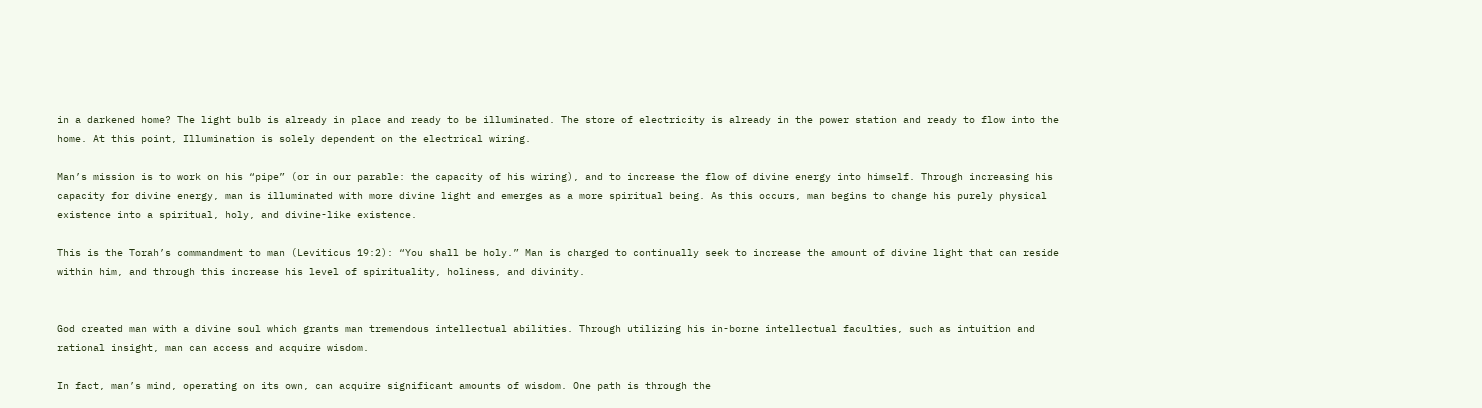in a darkened home? The light bulb is already in place and ready to be illuminated. The store of electricity is already in the power station and ready to flow into the home. At this point, Illumination is solely dependent on the electrical wiring.

Man’s mission is to work on his “pipe” (or in our parable: the capacity of his wiring), and to increase the flow of divine energy into himself. Through increasing his capacity for divine energy, man is illuminated with more divine light and emerges as a more spiritual being. As this occurs, man begins to change his purely physical existence into a spiritual, holy, and divine-like existence.

This is the Torah’s commandment to man (Leviticus 19:2): “You shall be holy.” Man is charged to continually seek to increase the amount of divine light that can reside within him, and through this increase his level of spirituality, holiness, and divinity.


God created man with a divine soul which grants man tremendous intellectual abilities. Through utilizing his in-borne intellectual faculties, such as intuition and rational insight, man can access and acquire wisdom.

In fact, man’s mind, operating on its own, can acquire significant amounts of wisdom. One path is through the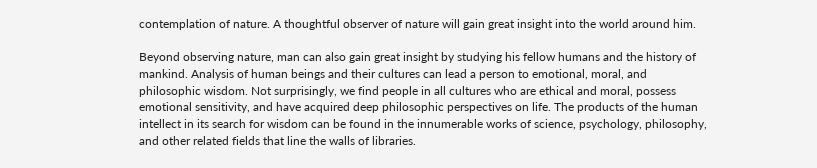contemplation of nature. A thoughtful observer of nature will gain great insight into the world around him.

Beyond observing nature, man can also gain great insight by studying his fellow humans and the history of mankind. Analysis of human beings and their cultures can lead a person to emotional, moral, and philosophic wisdom. Not surprisingly, we find people in all cultures who are ethical and moral, possess emotional sensitivity, and have acquired deep philosophic perspectives on life. The products of the human intellect in its search for wisdom can be found in the innumerable works of science, psychology, philosophy, and other related fields that line the walls of libraries.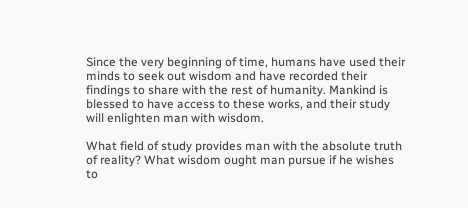Since the very beginning of time, humans have used their minds to seek out wisdom and have recorded their findings to share with the rest of humanity. Mankind is blessed to have access to these works, and their study will enlighten man with wisdom.

What field of study provides man with the absolute truth of reality? What wisdom ought man pursue if he wishes to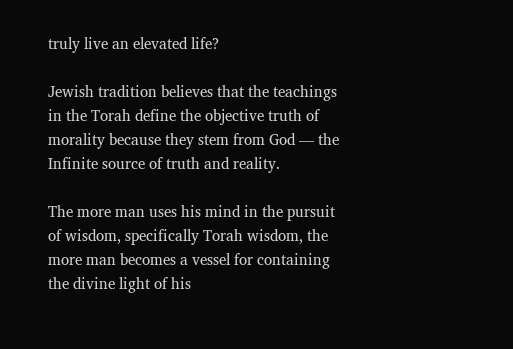truly live an elevated life?

Jewish tradition believes that the teachings in the Torah define the objective truth of morality because they stem from God — the Infinite source of truth and reality.

The more man uses his mind in the pursuit of wisdom, specifically Torah wisdom, the more man becomes a vessel for containing the divine light of his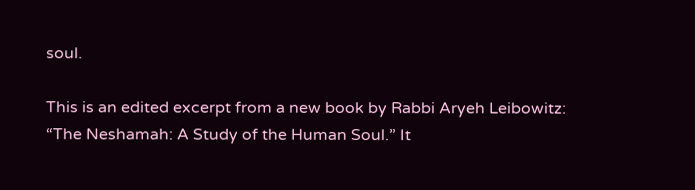soul.

This is an edited excerpt from a new book by Rabbi Aryeh Leibowitz: “The Neshamah: A Study of the Human Soul.” It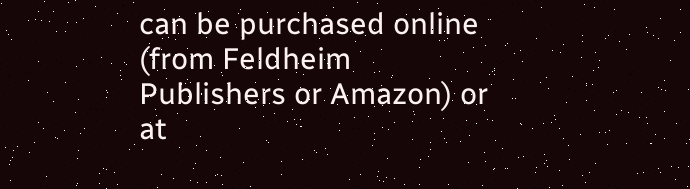can be purchased online (from Feldheim Publishers or Amazon) or at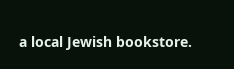a local Jewish bookstore.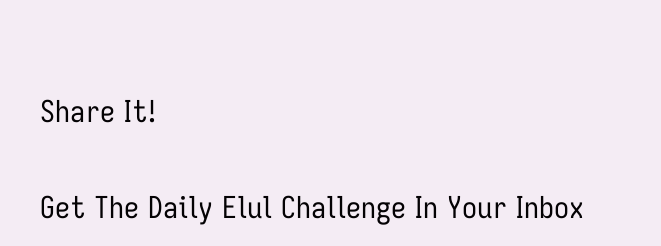Share It!

Get The Daily Elul Challenge In Your Inbox